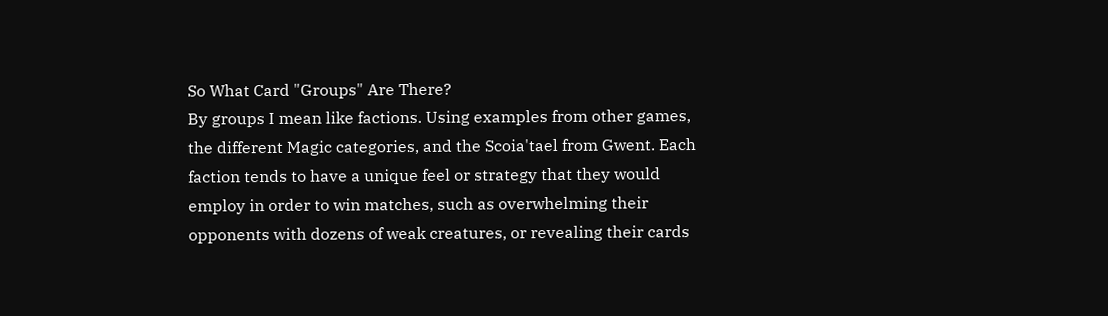So What Card "Groups" Are There?
By groups I mean like factions. Using examples from other games, the different Magic categories, and the Scoia'tael from Gwent. Each faction tends to have a unique feel or strategy that they would employ in order to win matches, such as overwhelming their opponents with dozens of weak creatures, or revealing their cards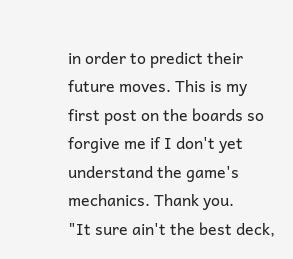in order to predict their future moves. This is my first post on the boards so forgive me if I don't yet understand the game's mechanics. Thank you.
"It sure ain't the best deck,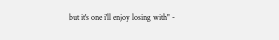but it's one i'll enjoy losing with" -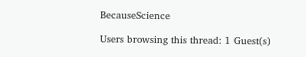BecauseScience

Users browsing this thread: 1 Guest(s)